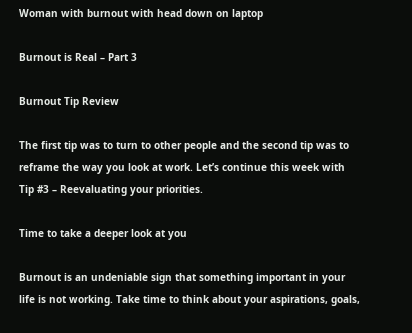Woman with burnout with head down on laptop

Burnout is Real – Part 3

Burnout Tip Review

The first tip was to turn to other people and the second tip was to reframe the way you look at work. Let’s continue this week with Tip #3 – Reevaluating your priorities.

Time to take a deeper look at you

Burnout is an undeniable sign that something important in your life is not working. Take time to think about your aspirations, goals,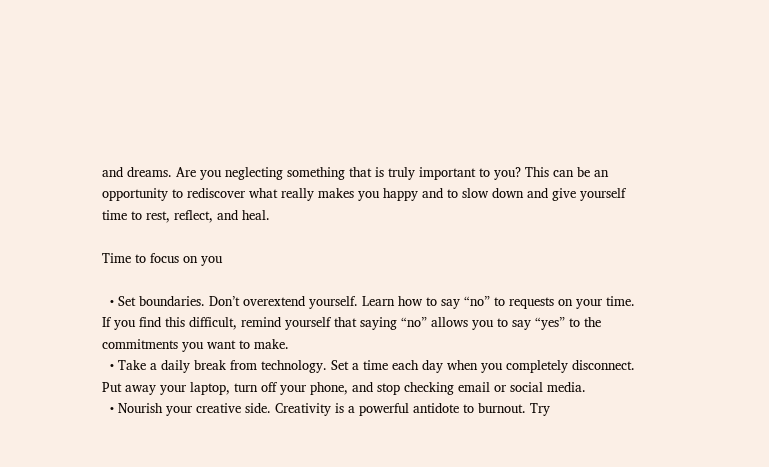and dreams. Are you neglecting something that is truly important to you? This can be an opportunity to rediscover what really makes you happy and to slow down and give yourself time to rest, reflect, and heal.

Time to focus on you

  • Set boundaries. Don’t overextend yourself. Learn how to say “no” to requests on your time. If you find this difficult, remind yourself that saying “no” allows you to say “yes” to the commitments you want to make.
  • Take a daily break from technology. Set a time each day when you completely disconnect. Put away your laptop, turn off your phone, and stop checking email or social media.
  • Nourish your creative side. Creativity is a powerful antidote to burnout. Try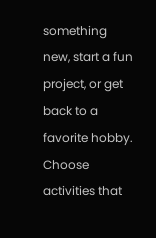something new, start a fun project, or get back to a favorite hobby. Choose activities that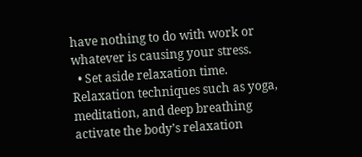have nothing to do with work or whatever is causing your stress.
  • Set aside relaxation time. Relaxation techniques such as yoga, meditation, and deep breathing activate the body’s relaxation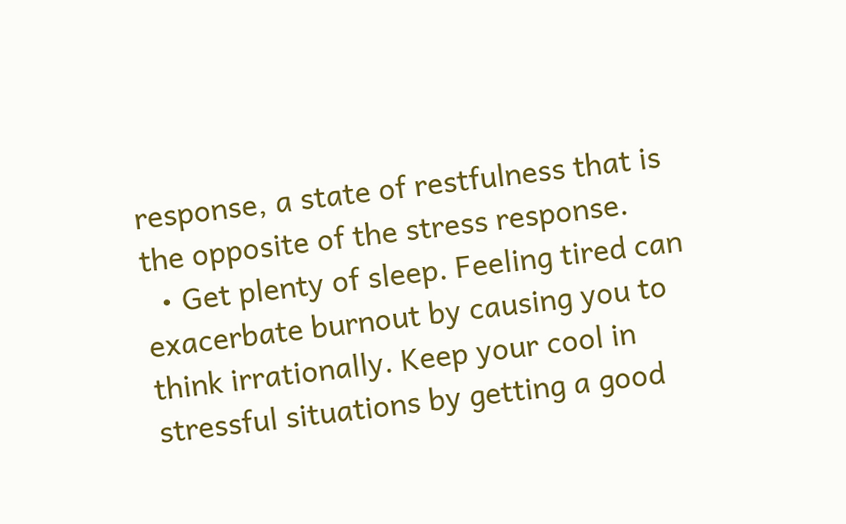response, a state of restfulness that is the opposite of the stress response.
  • Get plenty of sleep. Feeling tired can exacerbate burnout by causing you to think irrationally. Keep your cool in stressful situations by getting a good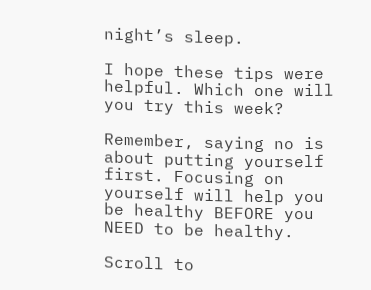night’s sleep.

I hope these tips were helpful. Which one will you try this week?

Remember, saying no is about putting yourself first. Focusing on yourself will help you be healthy BEFORE you NEED to be healthy.

Scroll to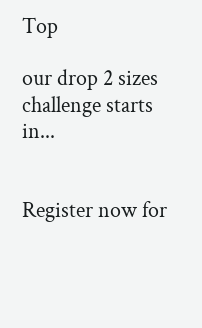Top

our drop 2 sizes challenge starts in...


Register now for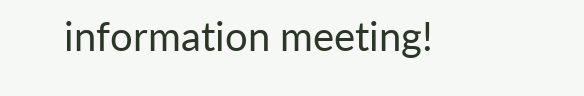information meeting!